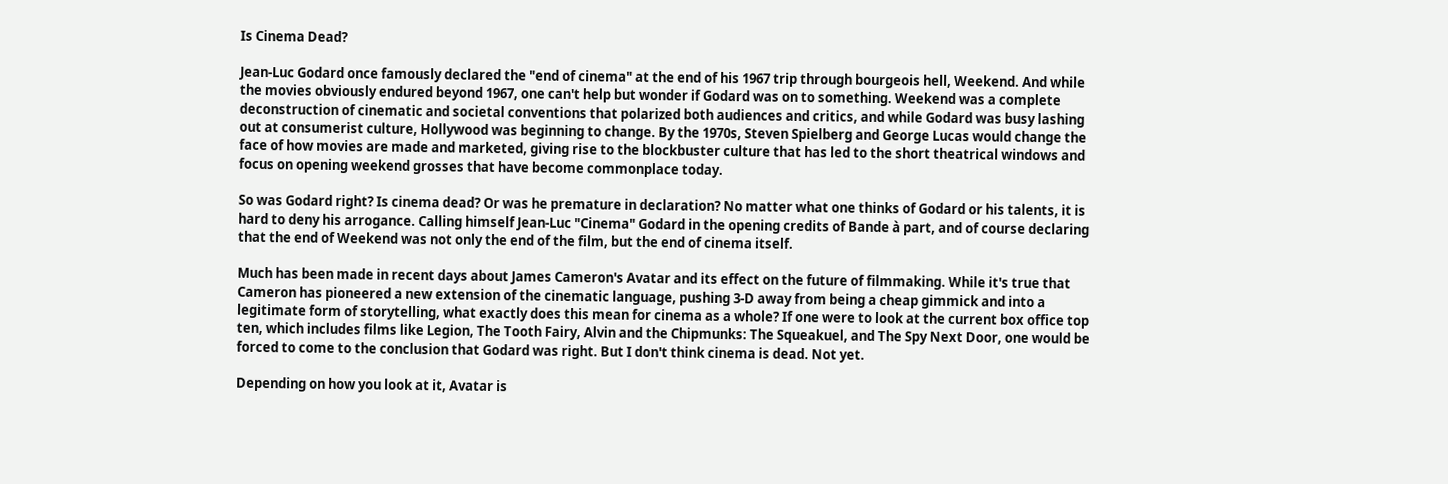Is Cinema Dead?

Jean-Luc Godard once famously declared the "end of cinema" at the end of his 1967 trip through bourgeois hell, Weekend. And while the movies obviously endured beyond 1967, one can't help but wonder if Godard was on to something. Weekend was a complete deconstruction of cinematic and societal conventions that polarized both audiences and critics, and while Godard was busy lashing out at consumerist culture, Hollywood was beginning to change. By the 1970s, Steven Spielberg and George Lucas would change the face of how movies are made and marketed, giving rise to the blockbuster culture that has led to the short theatrical windows and focus on opening weekend grosses that have become commonplace today.

So was Godard right? Is cinema dead? Or was he premature in declaration? No matter what one thinks of Godard or his talents, it is hard to deny his arrogance. Calling himself Jean-Luc "Cinema" Godard in the opening credits of Bande à part, and of course declaring that the end of Weekend was not only the end of the film, but the end of cinema itself.

Much has been made in recent days about James Cameron's Avatar and its effect on the future of filmmaking. While it's true that Cameron has pioneered a new extension of the cinematic language, pushing 3-D away from being a cheap gimmick and into a legitimate form of storytelling, what exactly does this mean for cinema as a whole? If one were to look at the current box office top ten, which includes films like Legion, The Tooth Fairy, Alvin and the Chipmunks: The Squeakuel, and The Spy Next Door, one would be forced to come to the conclusion that Godard was right. But I don't think cinema is dead. Not yet.

Depending on how you look at it, Avatar is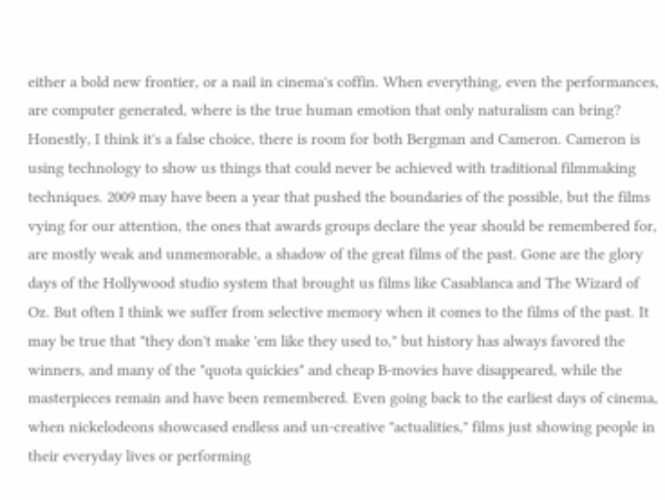either a bold new frontier, or a nail in cinema's coffin. When everything, even the performances, are computer generated, where is the true human emotion that only naturalism can bring? Honestly, I think it's a false choice, there is room for both Bergman and Cameron. Cameron is using technology to show us things that could never be achieved with traditional filmmaking techniques. 2009 may have been a year that pushed the boundaries of the possible, but the films vying for our attention, the ones that awards groups declare the year should be remembered for, are mostly weak and unmemorable, a shadow of the great films of the past. Gone are the glory days of the Hollywood studio system that brought us films like Casablanca and The Wizard of Oz. But often I think we suffer from selective memory when it comes to the films of the past. It may be true that "they don't make 'em like they used to," but history has always favored the winners, and many of the "quota quickies" and cheap B-movies have disappeared, while the masterpieces remain and have been remembered. Even going back to the earliest days of cinema, when nickelodeons showcased endless and un-creative "actualities," films just showing people in their everyday lives or performing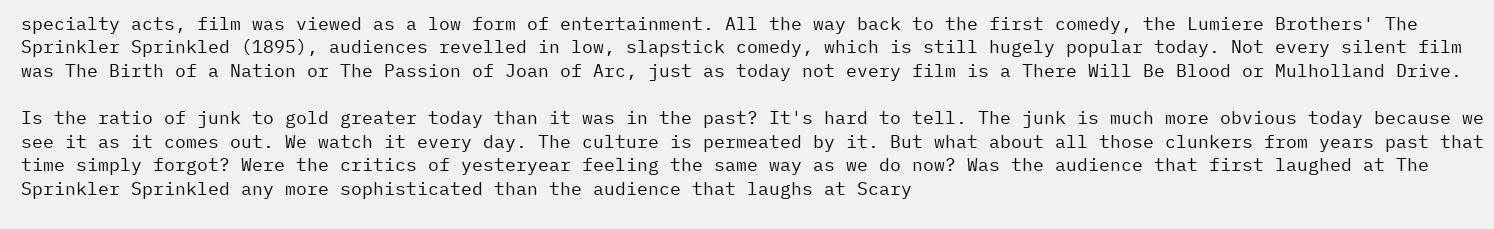specialty acts, film was viewed as a low form of entertainment. All the way back to the first comedy, the Lumiere Brothers' The Sprinkler Sprinkled (1895), audiences revelled in low, slapstick comedy, which is still hugely popular today. Not every silent film was The Birth of a Nation or The Passion of Joan of Arc, just as today not every film is a There Will Be Blood or Mulholland Drive.

Is the ratio of junk to gold greater today than it was in the past? It's hard to tell. The junk is much more obvious today because we see it as it comes out. We watch it every day. The culture is permeated by it. But what about all those clunkers from years past that time simply forgot? Were the critics of yesteryear feeling the same way as we do now? Was the audience that first laughed at The Sprinkler Sprinkled any more sophisticated than the audience that laughs at Scary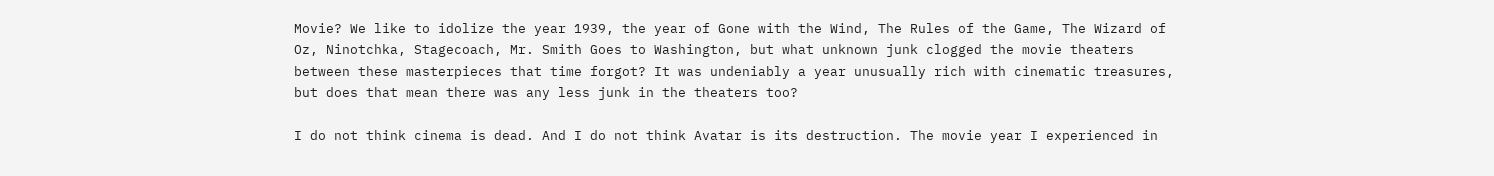Movie? We like to idolize the year 1939, the year of Gone with the Wind, The Rules of the Game, The Wizard of Oz, Ninotchka, Stagecoach, Mr. Smith Goes to Washington, but what unknown junk clogged the movie theaters between these masterpieces that time forgot? It was undeniably a year unusually rich with cinematic treasures, but does that mean there was any less junk in the theaters too?

I do not think cinema is dead. And I do not think Avatar is its destruction. The movie year I experienced in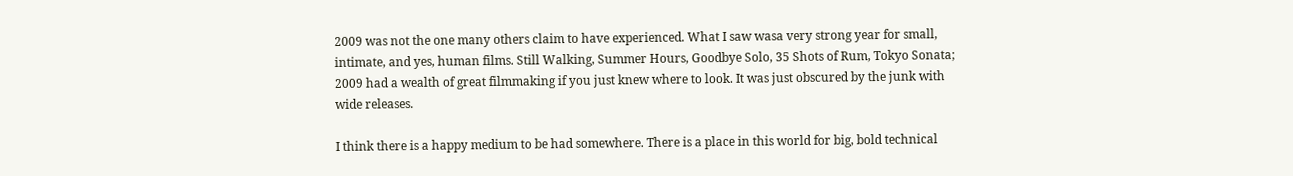2009 was not the one many others claim to have experienced. What I saw wasa very strong year for small, intimate, and yes, human films. Still Walking, Summer Hours, Goodbye Solo, 35 Shots of Rum, Tokyo Sonata; 2009 had a wealth of great filmmaking if you just knew where to look. It was just obscured by the junk with wide releases.

I think there is a happy medium to be had somewhere. There is a place in this world for big, bold technical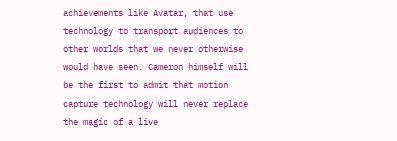achievements like Avatar, that use technology to transport audiences to other worlds that we never otherwise would have seen. Cameron himself will be the first to admit that motion capture technology will never replace the magic of a live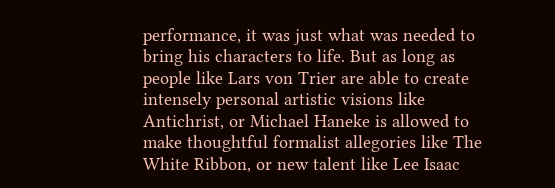performance, it was just what was needed to bring his characters to life. But as long as people like Lars von Trier are able to create intensely personal artistic visions like Antichrist, or Michael Haneke is allowed to make thoughtful formalist allegories like The White Ribbon, or new talent like Lee Isaac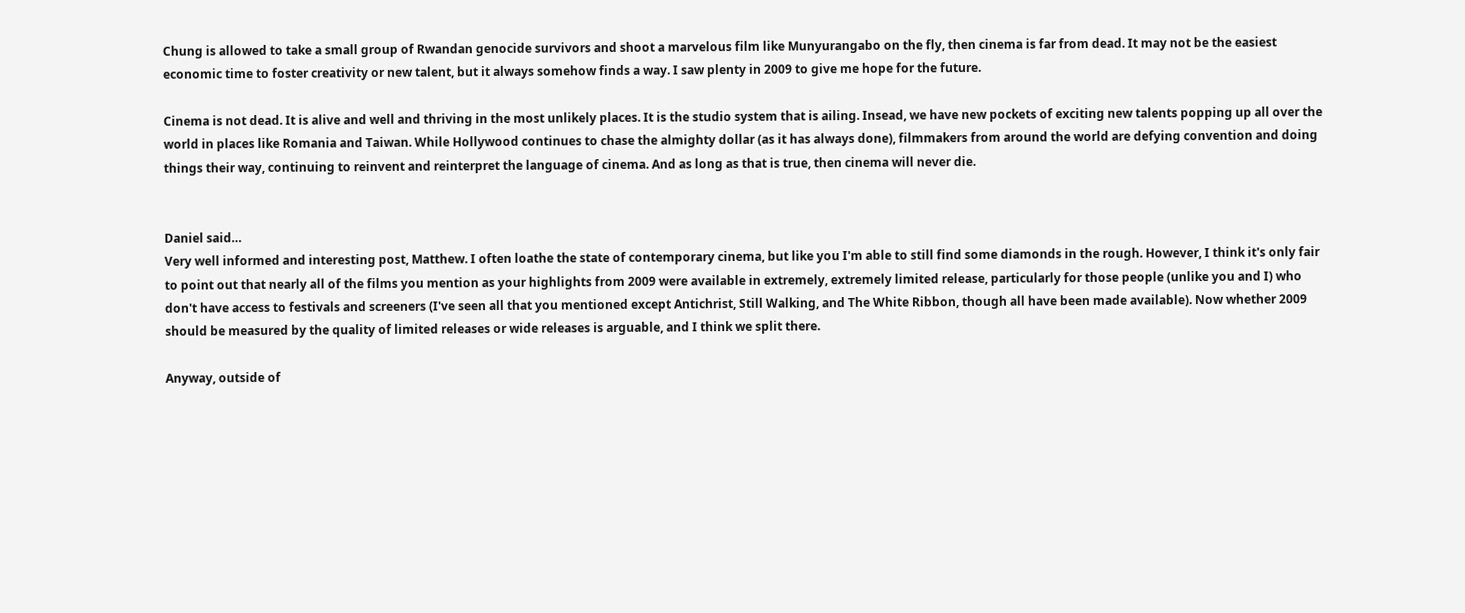Chung is allowed to take a small group of Rwandan genocide survivors and shoot a marvelous film like Munyurangabo on the fly, then cinema is far from dead. It may not be the easiest economic time to foster creativity or new talent, but it always somehow finds a way. I saw plenty in 2009 to give me hope for the future.

Cinema is not dead. It is alive and well and thriving in the most unlikely places. It is the studio system that is ailing. Insead, we have new pockets of exciting new talents popping up all over the world in places like Romania and Taiwan. While Hollywood continues to chase the almighty dollar (as it has always done), filmmakers from around the world are defying convention and doing things their way, continuing to reinvent and reinterpret the language of cinema. And as long as that is true, then cinema will never die.


Daniel said…
Very well informed and interesting post, Matthew. I often loathe the state of contemporary cinema, but like you I'm able to still find some diamonds in the rough. However, I think it's only fair to point out that nearly all of the films you mention as your highlights from 2009 were available in extremely, extremely limited release, particularly for those people (unlike you and I) who don't have access to festivals and screeners (I've seen all that you mentioned except Antichrist, Still Walking, and The White Ribbon, though all have been made available). Now whether 2009 should be measured by the quality of limited releases or wide releases is arguable, and I think we split there.

Anyway, outside of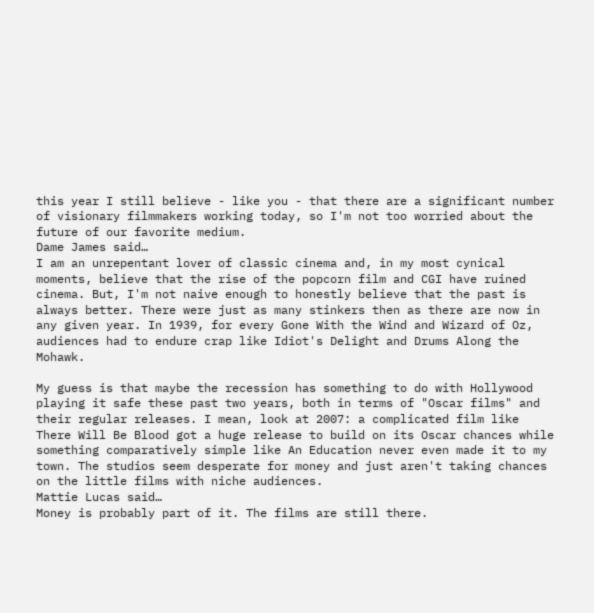this year I still believe - like you - that there are a significant number of visionary filmmakers working today, so I'm not too worried about the future of our favorite medium.
Dame James said…
I am an unrepentant lover of classic cinema and, in my most cynical moments, believe that the rise of the popcorn film and CGI have ruined cinema. But, I'm not naive enough to honestly believe that the past is always better. There were just as many stinkers then as there are now in any given year. In 1939, for every Gone With the Wind and Wizard of Oz, audiences had to endure crap like Idiot's Delight and Drums Along the Mohawk.

My guess is that maybe the recession has something to do with Hollywood playing it safe these past two years, both in terms of "Oscar films" and their regular releases. I mean, look at 2007: a complicated film like There Will Be Blood got a huge release to build on its Oscar chances while something comparatively simple like An Education never even made it to my town. The studios seem desperate for money and just aren't taking chances on the little films with niche audiences.
Mattie Lucas said…
Money is probably part of it. The films are still there.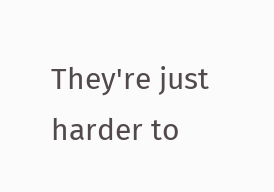They're just harder to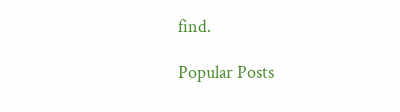find.

Popular Posts